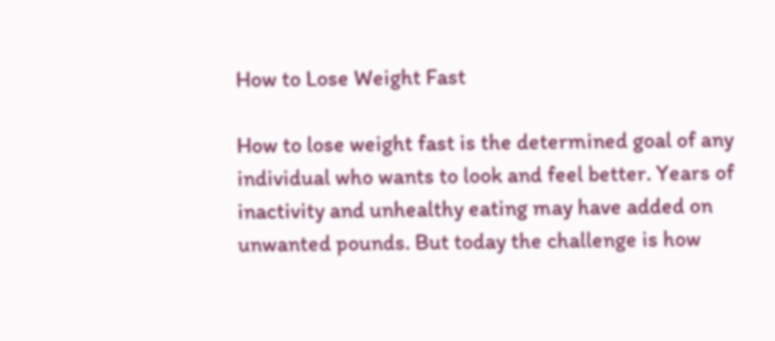How to Lose Weight Fast

How to lose weight fast is the determined goal of any individual who wants to look and feel better. Years of inactivity and unhealthy eating may have added on unwanted pounds. But today the challenge is how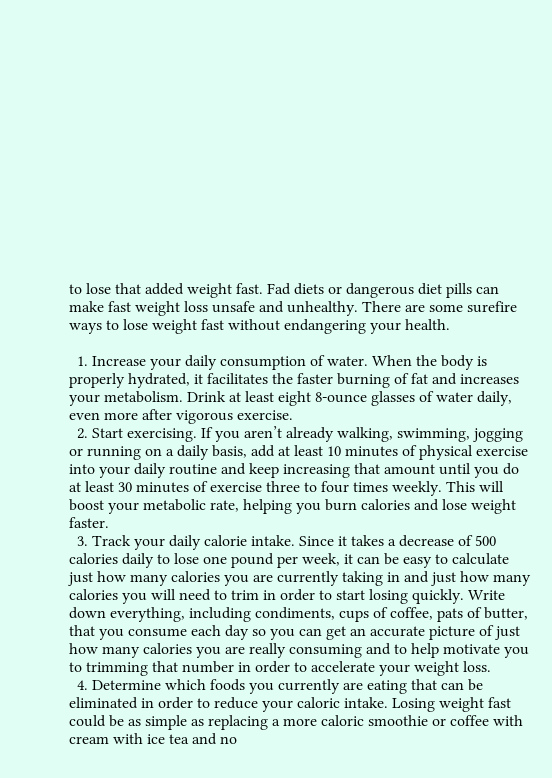to lose that added weight fast. Fad diets or dangerous diet pills can make fast weight loss unsafe and unhealthy. There are some surefire ways to lose weight fast without endangering your health.

  1. Increase your daily consumption of water. When the body is properly hydrated, it facilitates the faster burning of fat and increases your metabolism. Drink at least eight 8-ounce glasses of water daily, even more after vigorous exercise.
  2. Start exercising. If you aren’t already walking, swimming, jogging or running on a daily basis, add at least 10 minutes of physical exercise into your daily routine and keep increasing that amount until you do at least 30 minutes of exercise three to four times weekly. This will boost your metabolic rate, helping you burn calories and lose weight faster.
  3. Track your daily calorie intake. Since it takes a decrease of 500 calories daily to lose one pound per week, it can be easy to calculate just how many calories you are currently taking in and just how many calories you will need to trim in order to start losing quickly. Write down everything, including condiments, cups of coffee, pats of butter, that you consume each day so you can get an accurate picture of just how many calories you are really consuming and to help motivate you to trimming that number in order to accelerate your weight loss.
  4. Determine which foods you currently are eating that can be eliminated in order to reduce your caloric intake. Losing weight fast could be as simple as replacing a more caloric smoothie or coffee with cream with ice tea and no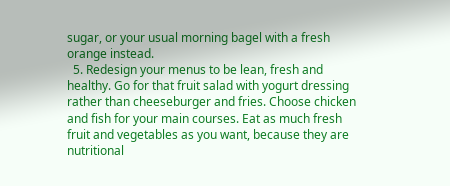sugar, or your usual morning bagel with a fresh orange instead.
  5. Redesign your menus to be lean, fresh and healthy. Go for that fruit salad with yogurt dressing rather than cheeseburger and fries. Choose chicken and fish for your main courses. Eat as much fresh fruit and vegetables as you want, because they are nutritional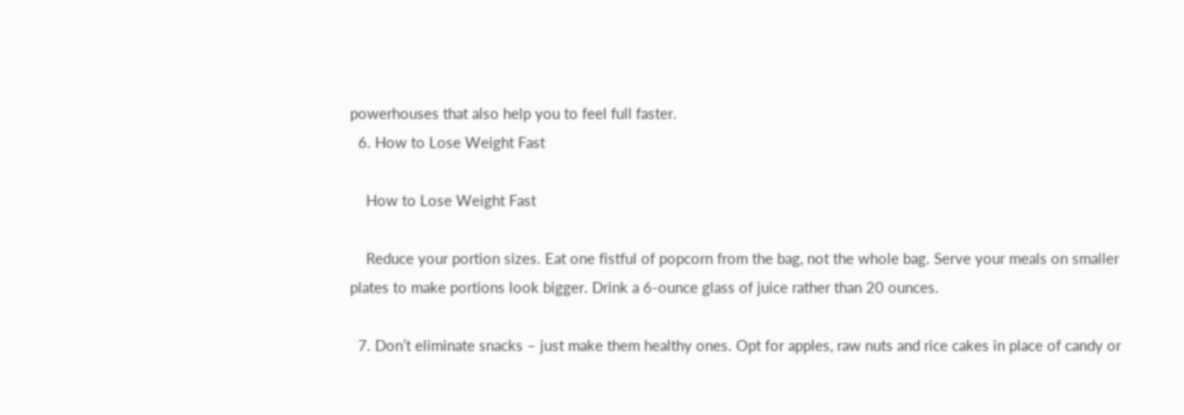powerhouses that also help you to feel full faster.
  6. How to Lose Weight Fast

    How to Lose Weight Fast

    Reduce your portion sizes. Eat one fistful of popcorn from the bag, not the whole bag. Serve your meals on smaller plates to make portions look bigger. Drink a 6-ounce glass of juice rather than 20 ounces.

  7. Don’t eliminate snacks – just make them healthy ones. Opt for apples, raw nuts and rice cakes in place of candy or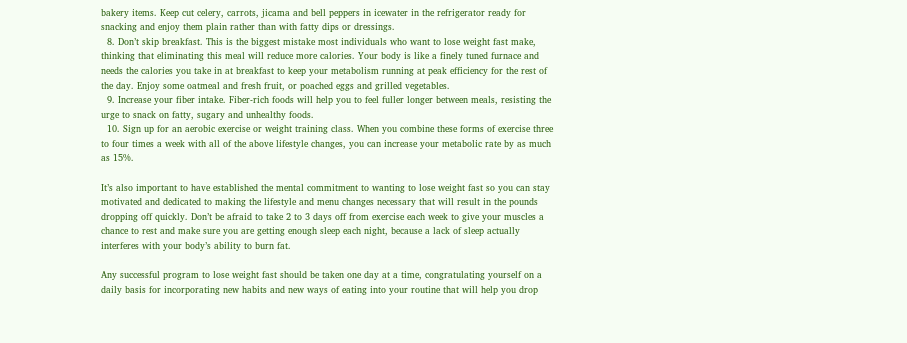bakery items. Keep cut celery, carrots, jicama and bell peppers in icewater in the refrigerator ready for snacking and enjoy them plain rather than with fatty dips or dressings.
  8. Don’t skip breakfast. This is the biggest mistake most individuals who want to lose weight fast make, thinking that eliminating this meal will reduce more calories. Your body is like a finely tuned furnace and needs the calories you take in at breakfast to keep your metabolism running at peak efficiency for the rest of the day. Enjoy some oatmeal and fresh fruit, or poached eggs and grilled vegetables.
  9. Increase your fiber intake. Fiber-rich foods will help you to feel fuller longer between meals, resisting the urge to snack on fatty, sugary and unhealthy foods.
  10. Sign up for an aerobic exercise or weight training class. When you combine these forms of exercise three to four times a week with all of the above lifestyle changes, you can increase your metabolic rate by as much as 15%.

It’s also important to have established the mental commitment to wanting to lose weight fast so you can stay motivated and dedicated to making the lifestyle and menu changes necessary that will result in the pounds dropping off quickly. Don’t be afraid to take 2 to 3 days off from exercise each week to give your muscles a chance to rest and make sure you are getting enough sleep each night, because a lack of sleep actually interferes with your body’s ability to burn fat.

Any successful program to lose weight fast should be taken one day at a time, congratulating yourself on a daily basis for incorporating new habits and new ways of eating into your routine that will help you drop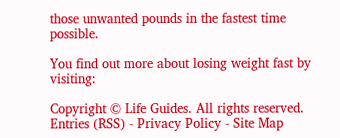those unwanted pounds in the fastest time possible.

You find out more about losing weight fast by visiting:

Copyright © Life Guides. All rights reserved. Entries (RSS) - Privacy Policy - Site Map